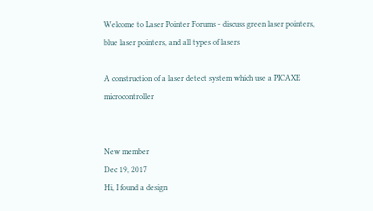Welcome to Laser Pointer Forums - discuss green laser pointers, blue laser pointers, and all types of lasers

A construction of a laser detect system which use a PICAXE microcontroller


New member
Dec 19, 2017
Hi, I found a design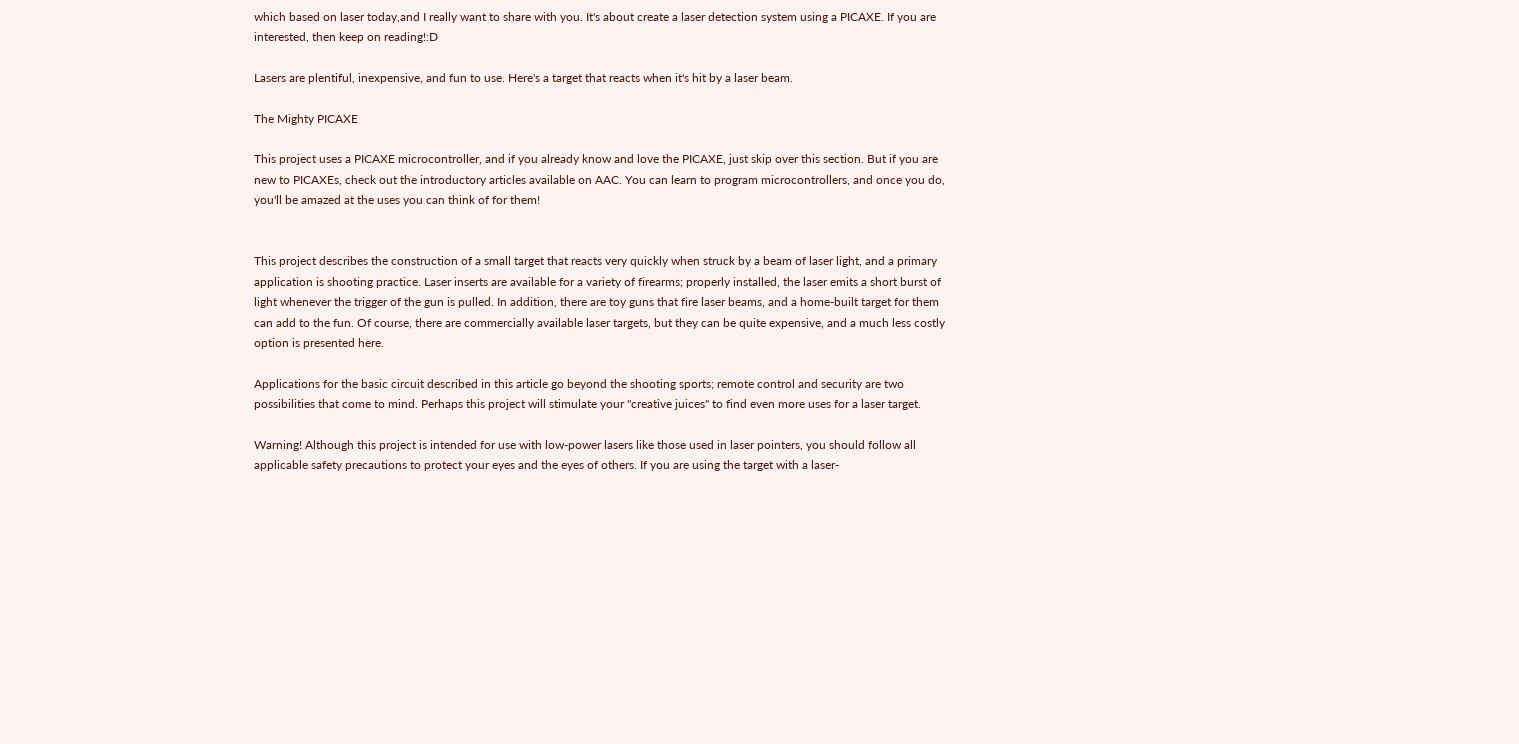which based on laser today,and I really want to share with you. It's about create a laser detection system using a PICAXE. If you are interested, then keep on reading!:D

Lasers are plentiful, inexpensive, and fun to use. Here's a target that reacts when it's hit by a laser beam.

The Mighty PICAXE

This project uses a PICAXE microcontroller, and if you already know and love the PICAXE, just skip over this section. But if you are new to PICAXEs, check out the introductory articles available on AAC. You can learn to program microcontrollers, and once you do, you'll be amazed at the uses you can think of for them!


This project describes the construction of a small target that reacts very quickly when struck by a beam of laser light, and a primary application is shooting practice. Laser inserts are available for a variety of firearms; properly installed, the laser emits a short burst of light whenever the trigger of the gun is pulled. In addition, there are toy guns that fire laser beams, and a home-built target for them can add to the fun. Of course, there are commercially available laser targets, but they can be quite expensive, and a much less costly option is presented here.

Applications for the basic circuit described in this article go beyond the shooting sports; remote control and security are two possibilities that come to mind. Perhaps this project will stimulate your "creative juices" to find even more uses for a laser target.

Warning! Although this project is intended for use with low-power lasers like those used in laser pointers, you should follow all applicable safety precautions to protect your eyes and the eyes of others. If you are using the target with a laser-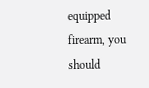equipped firearm, you should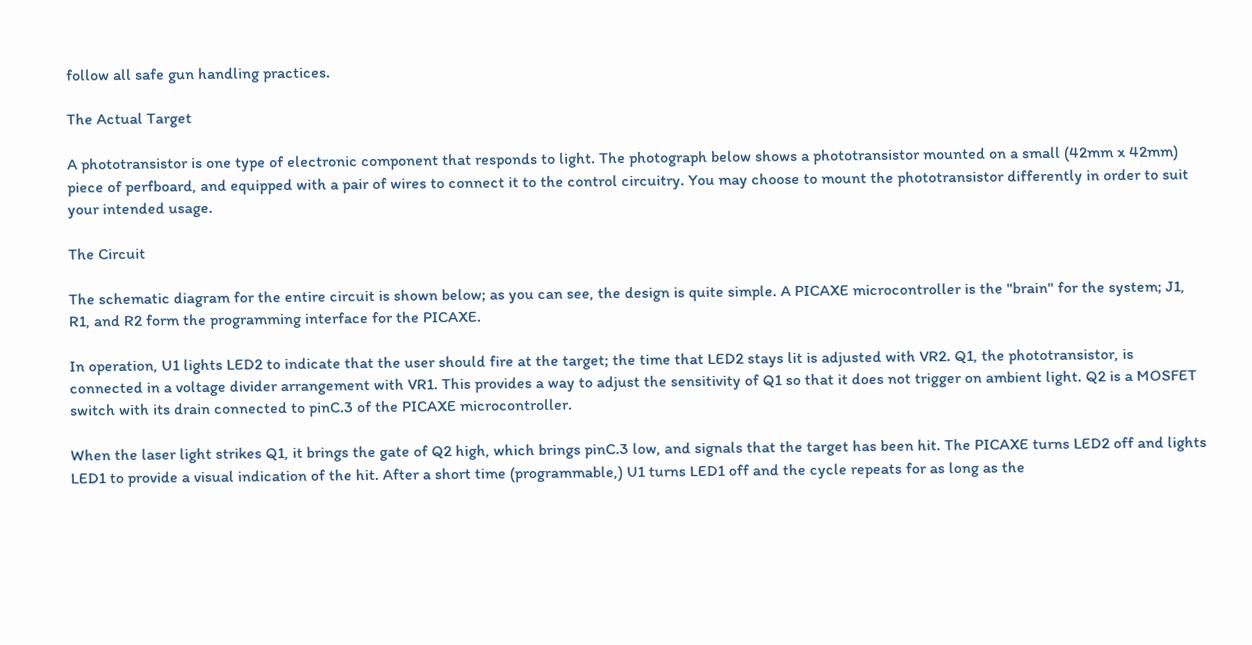follow all safe gun handling practices.

The Actual Target

A phototransistor is one type of electronic component that responds to light. The photograph below shows a phototransistor mounted on a small (42mm x 42mm) piece of perfboard, and equipped with a pair of wires to connect it to the control circuitry. You may choose to mount the phototransistor differently in order to suit your intended usage.

The Circuit

The schematic diagram for the entire circuit is shown below; as you can see, the design is quite simple. A PICAXE microcontroller is the "brain" for the system; J1, R1, and R2 form the programming interface for the PICAXE.

In operation, U1 lights LED2 to indicate that the user should fire at the target; the time that LED2 stays lit is adjusted with VR2. Q1, the phototransistor, is connected in a voltage divider arrangement with VR1. This provides a way to adjust the sensitivity of Q1 so that it does not trigger on ambient light. Q2 is a MOSFET switch with its drain connected to pinC.3 of the PICAXE microcontroller.

When the laser light strikes Q1, it brings the gate of Q2 high, which brings pinC.3 low, and signals that the target has been hit. The PICAXE turns LED2 off and lights LED1 to provide a visual indication of the hit. After a short time (programmable,) U1 turns LED1 off and the cycle repeats for as long as the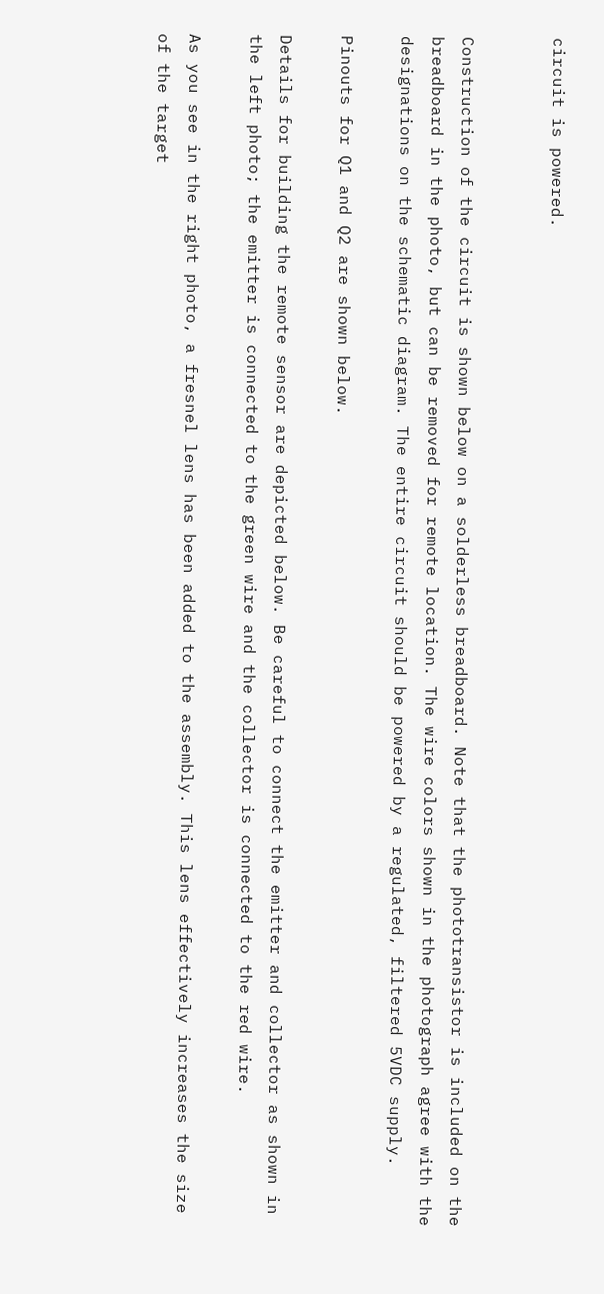circuit is powered.


Construction of the circuit is shown below on a solderless breadboard. Note that the phototransistor is included on the breadboard in the photo, but can be removed for remote location. The wire colors shown in the photograph agree with the designations on the schematic diagram. The entire circuit should be powered by a regulated, filtered 5VDC supply.

Pinouts for Q1 and Q2 are shown below.

Details for building the remote sensor are depicted below. Be careful to connect the emitter and collector as shown in the left photo; the emitter is connected to the green wire and the collector is connected to the red wire.

As you see in the right photo, a fresnel lens has been added to the assembly. This lens effectively increases the size of the target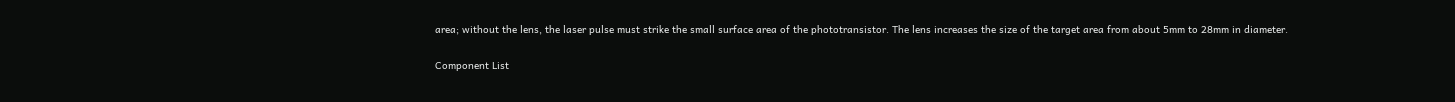area; without the lens, the laser pulse must strike the small surface area of the phototransistor. The lens increases the size of the target area from about 5mm to 28mm in diameter.

Component List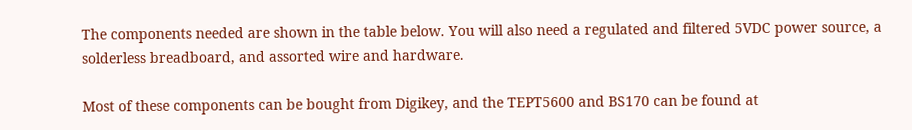The components needed are shown in the table below. You will also need a regulated and filtered 5VDC power source, a solderless breadboard, and assorted wire and hardware.

Most of these components can be bought from Digikey, and the TEPT5600 and BS170 can be found at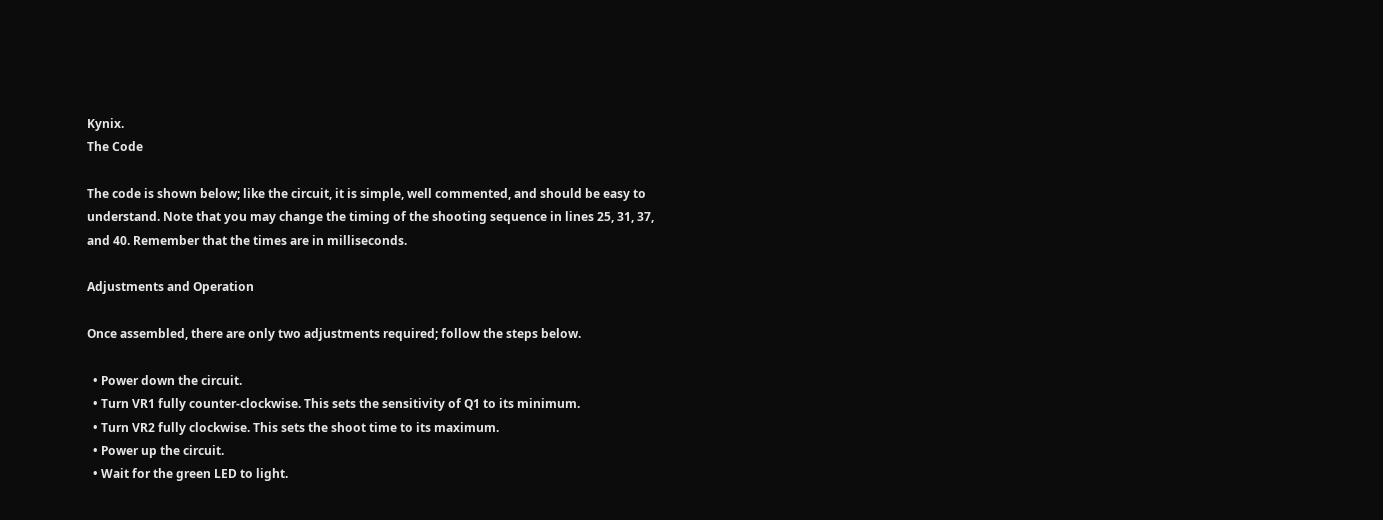Kynix.
The Code

The code is shown below; like the circuit, it is simple, well commented, and should be easy to understand. Note that you may change the timing of the shooting sequence in lines 25, 31, 37, and 40. Remember that the times are in milliseconds.

Adjustments and Operation

Once assembled, there are only two adjustments required; follow the steps below.

  • Power down the circuit.
  • Turn VR1 fully counter-clockwise. This sets the sensitivity of Q1 to its minimum.
  • Turn VR2 fully clockwise. This sets the shoot time to its maximum.
  • Power up the circuit.
  • Wait for the green LED to light.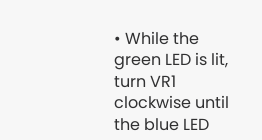• While the green LED is lit, turn VR1 clockwise until the blue LED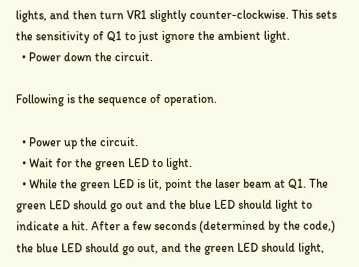lights, and then turn VR1 slightly counter-clockwise. This sets the sensitivity of Q1 to just ignore the ambient light.
  • Power down the circuit.

Following is the sequence of operation.

  • Power up the circuit.
  • Wait for the green LED to light.
  • While the green LED is lit, point the laser beam at Q1. The green LED should go out and the blue LED should light to indicate a hit. After a few seconds (determined by the code,) the blue LED should go out, and the green LED should light,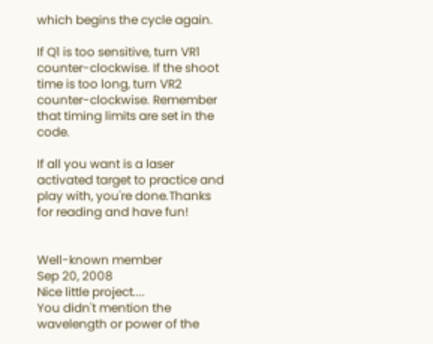which begins the cycle again.

If Q1 is too sensitive, turn VR1 counter-clockwise. If the shoot time is too long, turn VR2 counter-clockwise. Remember that timing limits are set in the code.

If all you want is a laser activated target to practice and play with, you're done.Thanks for reading and have fun!


Well-known member
Sep 20, 2008
Nice little project....
You didn't mention the wavelength or power of the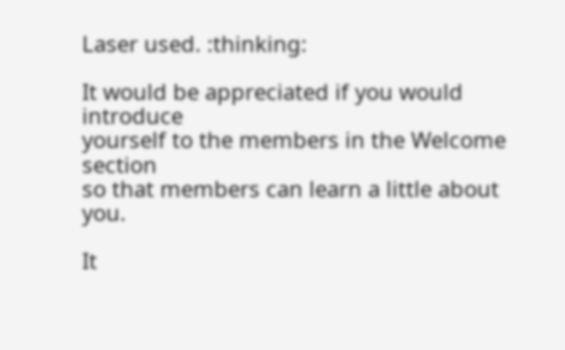Laser used. :thinking:

It would be appreciated if you would introduce
yourself to the members in the Welcome section
so that members can learn a little about you.

It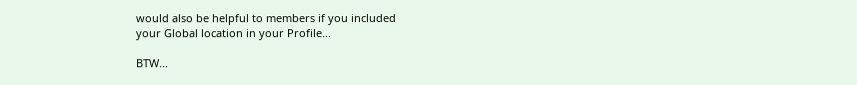would also be helpful to members if you included
your Global location in your Profile...

BTW...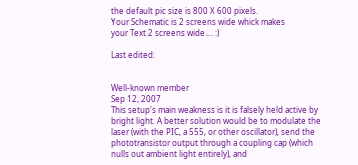the default pic size is 800 X 600 pixels.
Your Schematic is 2 screens wide whick makes
your Text 2 screens wide.... :)

Last edited:


Well-known member
Sep 12, 2007
This setup's main weakness is it is falsely held active by bright light. A better solution would be to modulate the laser (with the PIC, a 555, or other oscillator), send the phototransistor output through a coupling cap (which nulls out ambient light entirely), and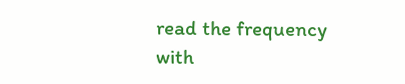read the frequency with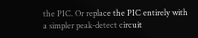the PIC. Or replace the PIC entirely with a simpler peak-detect circuit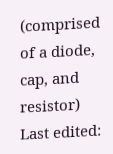(comprised of a diode, cap, and resistor)
Last edited: